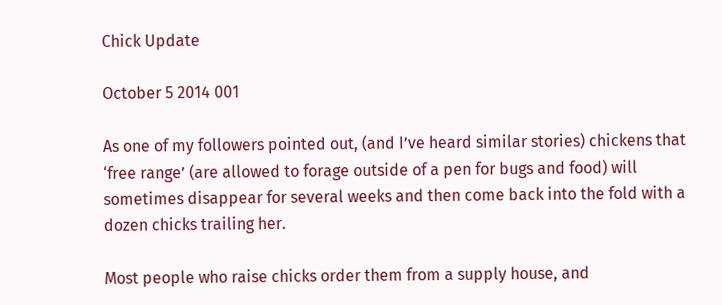Chick Update

October 5 2014 001

As one of my followers pointed out, (and I’ve heard similar stories) chickens that ‘free range’ (are allowed to forage outside of a pen for bugs and food) will sometimes disappear for several weeks and then come back into the fold with a dozen chicks trailing her.

Most people who raise chicks order them from a supply house, and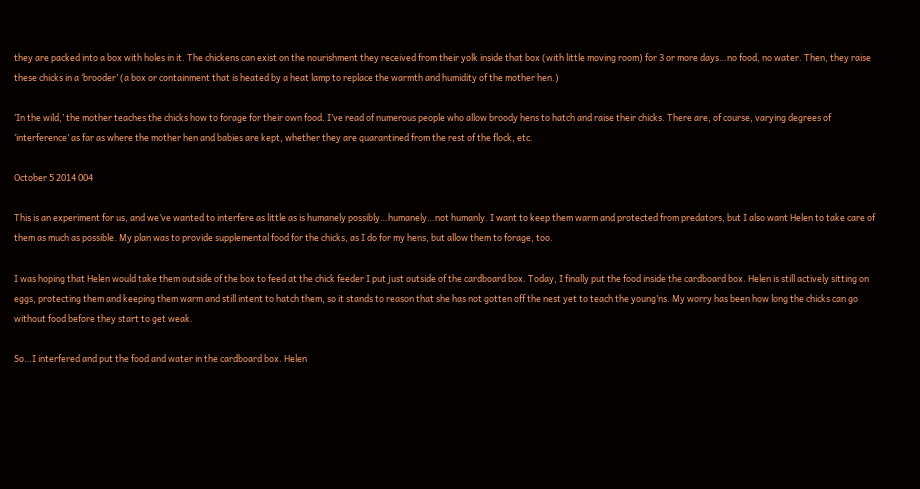they are packed into a box with holes in it. The chickens can exist on the nourishment they received from their yolk inside that box (with little moving room) for 3 or more days…no food, no water. Then, they raise these chicks in a ‘brooder’ (a box or containment that is heated by a heat lamp to replace the warmth and humidity of the mother hen.)

‘In the wild,’ the mother teaches the chicks how to forage for their own food. I’ve read of numerous people who allow broody hens to hatch and raise their chicks. There are, of course, varying degrees of ‘interference’ as far as where the mother hen and babies are kept, whether they are quarantined from the rest of the flock, etc.

October 5 2014 004

This is an experiment for us, and we’ve wanted to interfere as little as is humanely possibly…humanely…not humanly. I want to keep them warm and protected from predators, but I also want Helen to take care of them as much as possible. My plan was to provide supplemental food for the chicks, as I do for my hens, but allow them to forage, too.

I was hoping that Helen would take them outside of the box to feed at the chick feeder I put just outside of the cardboard box. Today, I finally put the food inside the cardboard box. Helen is still actively sitting on eggs, protecting them and keeping them warm and still intent to hatch them, so it stands to reason that she has not gotten off the nest yet to teach the young’ns. My worry has been how long the chicks can go without food before they start to get weak.

So…I interfered and put the food and water in the cardboard box. Helen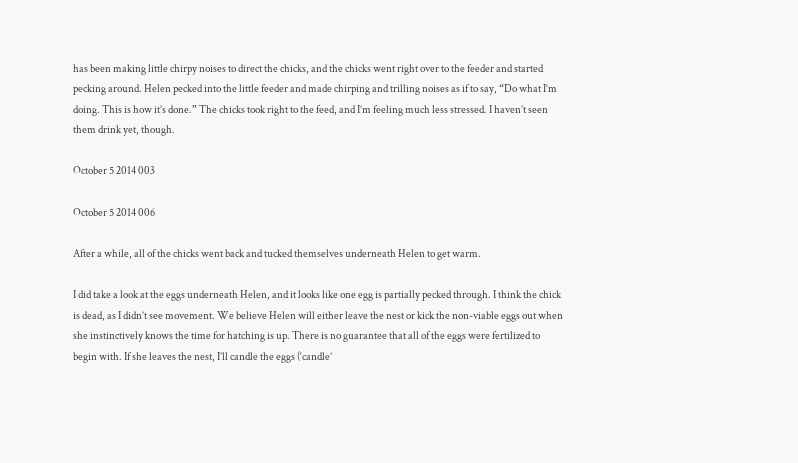has been making little chirpy noises to direct the chicks, and the chicks went right over to the feeder and started pecking around. Helen pecked into the little feeder and made chirping and trilling noises as if to say, “Do what I’m doing. This is how it’s done.” The chicks took right to the feed, and I’m feeling much less stressed. I haven’t seen them drink yet, though.

October 5 2014 003

October 5 2014 006

After a while, all of the chicks went back and tucked themselves underneath Helen to get warm.

I did take a look at the eggs underneath Helen, and it looks like one egg is partially pecked through. I think the chick is dead, as I didn’t see movement. We believe Helen will either leave the nest or kick the non-viable eggs out when she instinctively knows the time for hatching is up. There is no guarantee that all of the eggs were fertilized to begin with. If she leaves the nest, I’ll candle the eggs (‘candle’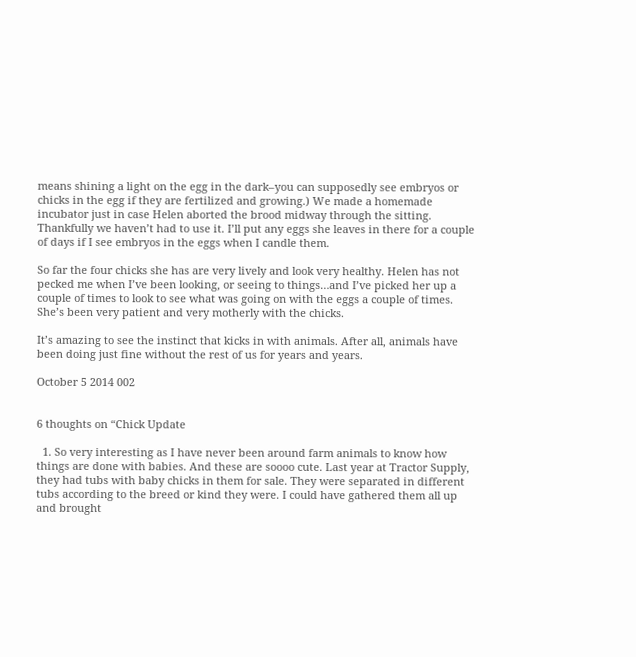means shining a light on the egg in the dark–you can supposedly see embryos or chicks in the egg if they are fertilized and growing.) We made a homemade incubator just in case Helen aborted the brood midway through the sitting. Thankfully we haven’t had to use it. I’ll put any eggs she leaves in there for a couple of days if I see embryos in the eggs when I candle them.

So far the four chicks she has are very lively and look very healthy. Helen has not pecked me when I’ve been looking, or seeing to things…and I’ve picked her up a couple of times to look to see what was going on with the eggs a couple of times. She’s been very patient and very motherly with the chicks.

It’s amazing to see the instinct that kicks in with animals. After all, animals have been doing just fine without the rest of us for years and years.

October 5 2014 002


6 thoughts on “Chick Update

  1. So very interesting as I have never been around farm animals to know how things are done with babies. And these are soooo cute. Last year at Tractor Supply, they had tubs with baby chicks in them for sale. They were separated in different tubs according to the breed or kind they were. I could have gathered them all up and brought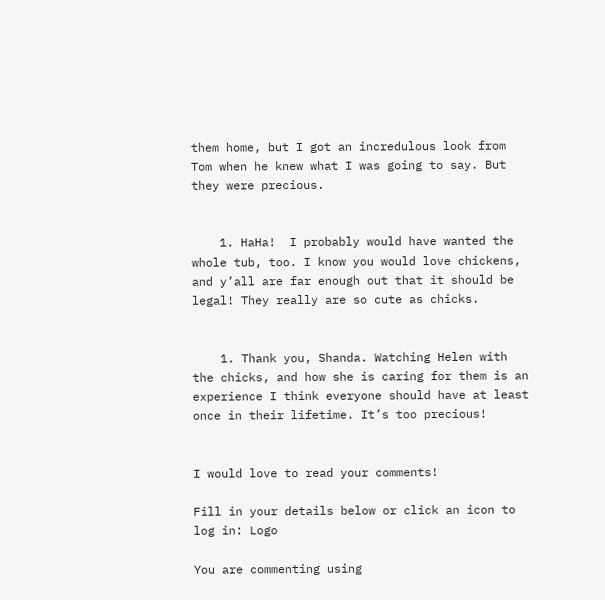them home, but I got an incredulous look from Tom when he knew what I was going to say. But they were precious.


    1. HaHa!  I probably would have wanted the whole tub, too. I know you would love chickens, and y’all are far enough out that it should be legal! They really are so cute as chicks.


    1. Thank you, Shanda. Watching Helen with the chicks, and how she is caring for them is an experience I think everyone should have at least once in their lifetime. It’s too precious!


I would love to read your comments!

Fill in your details below or click an icon to log in: Logo

You are commenting using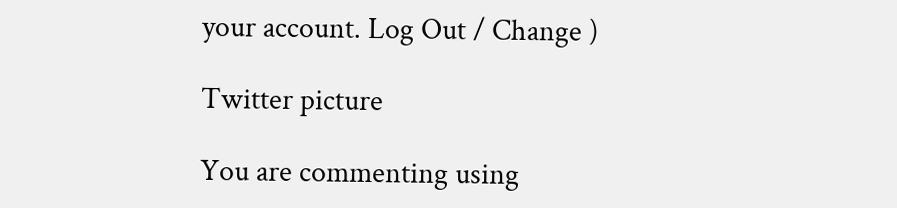your account. Log Out / Change )

Twitter picture

You are commenting using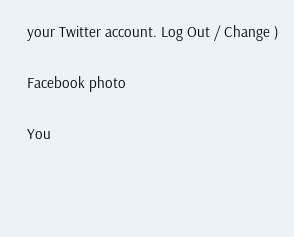your Twitter account. Log Out / Change )

Facebook photo

You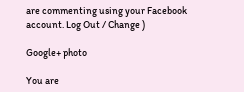are commenting using your Facebook account. Log Out / Change )

Google+ photo

You are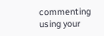commenting using your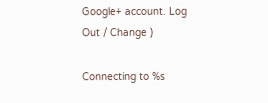Google+ account. Log Out / Change )

Connecting to %s